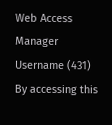Web Access Manager
Username (431)
By accessing this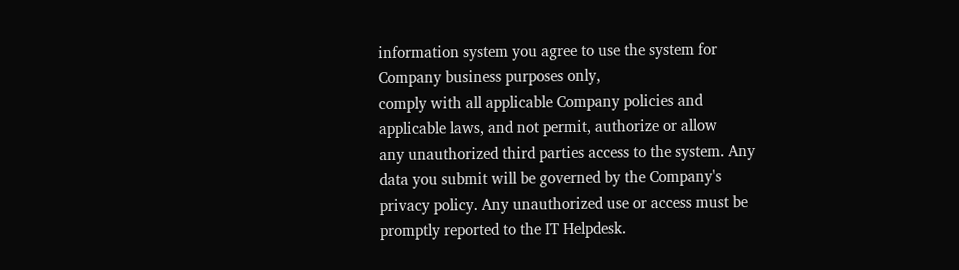information system you agree to use the system for Company business purposes only,
comply with all applicable Company policies and applicable laws, and not permit, authorize or allow
any unauthorized third parties access to the system. Any data you submit will be governed by the Company's
privacy policy. Any unauthorized use or access must be promptly reported to the IT Helpdesk.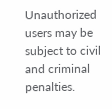Unauthorized
users may be subject to civil and criminal penalties.